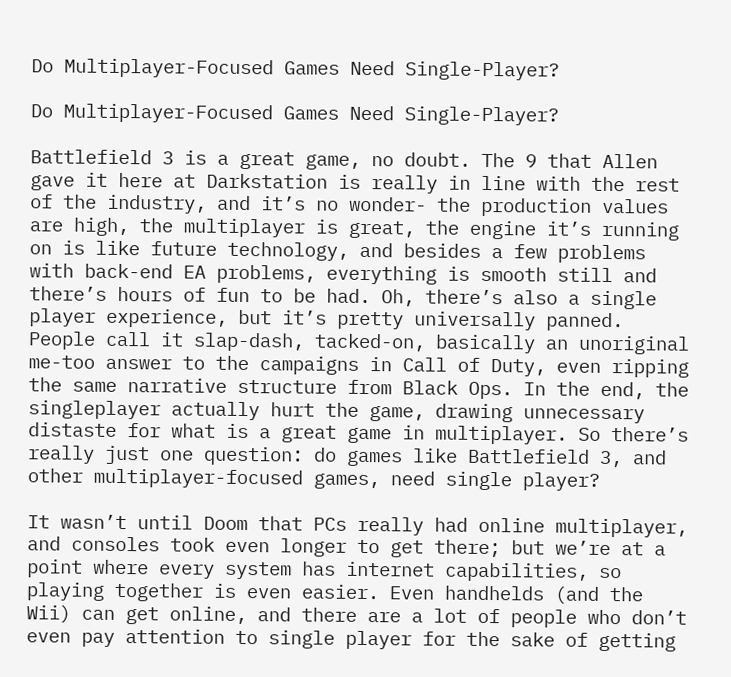Do Multiplayer-Focused Games Need Single-Player?

Do Multiplayer-Focused Games Need Single-Player?

Battlefield 3 is a great game, no doubt. The 9 that Allen gave it here at Darkstation is really in line with the rest of the industry, and it’s no wonder- the production values are high, the multiplayer is great, the engine it’s running on is like future technology, and besides a few problems with back-end EA problems, everything is smooth still and there’s hours of fun to be had. Oh, there’s also a single player experience, but it’s pretty universally panned. People call it slap-dash, tacked-on, basically an unoriginal me-too answer to the campaigns in Call of Duty, even ripping the same narrative structure from Black Ops. In the end, the singleplayer actually hurt the game, drawing unnecessary distaste for what is a great game in multiplayer. So there’s really just one question: do games like Battlefield 3, and other multiplayer-focused games, need single player?

It wasn’t until Doom that PCs really had online multiplayer, and consoles took even longer to get there; but we’re at a point where every system has internet capabilities, so playing together is even easier. Even handhelds (and the Wii) can get online, and there are a lot of people who don’t even pay attention to single player for the sake of getting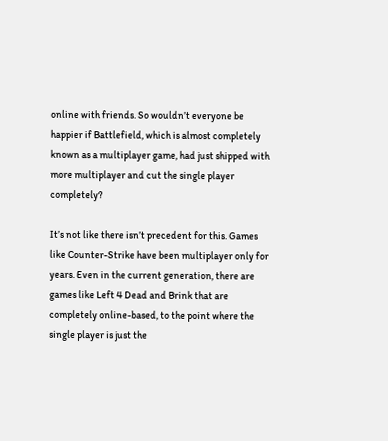online with friends. So wouldn’t everyone be happier if Battlefield, which is almost completely known as a multiplayer game, had just shipped with more multiplayer and cut the single player completely?

It’s not like there isn’t precedent for this. Games like Counter-Strike have been multiplayer only for years. Even in the current generation, there are games like Left 4 Dead and Brink that are completely online-based, to the point where the single player is just the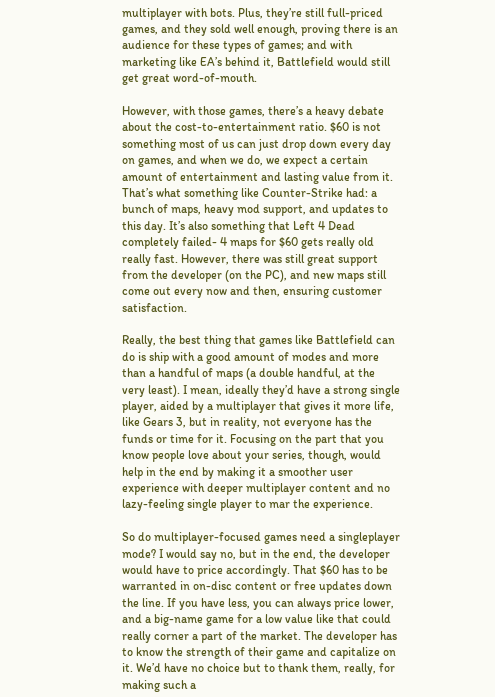multiplayer with bots. Plus, they’re still full-priced games, and they sold well enough, proving there is an audience for these types of games; and with marketing like EA’s behind it, Battlefield would still get great word-of-mouth.

However, with those games, there’s a heavy debate about the cost-to-entertainment ratio. $60 is not something most of us can just drop down every day on games, and when we do, we expect a certain amount of entertainment and lasting value from it. That’s what something like Counter-Strike had: a bunch of maps, heavy mod support, and updates to this day. It’s also something that Left 4 Dead completely failed- 4 maps for $60 gets really old really fast. However, there was still great support from the developer (on the PC), and new maps still come out every now and then, ensuring customer satisfaction.

Really, the best thing that games like Battlefield can do is ship with a good amount of modes and more than a handful of maps (a double handful, at the very least). I mean, ideally they’d have a strong single player, aided by a multiplayer that gives it more life, like Gears 3, but in reality, not everyone has the funds or time for it. Focusing on the part that you know people love about your series, though, would help in the end by making it a smoother user experience with deeper multiplayer content and no lazy-feeling single player to mar the experience.

So do multiplayer-focused games need a singleplayer mode? I would say no, but in the end, the developer would have to price accordingly. That $60 has to be warranted in on-disc content or free updates down the line. If you have less, you can always price lower, and a big-name game for a low value like that could really corner a part of the market. The developer has to know the strength of their game and capitalize on it. We’d have no choice but to thank them, really, for making such a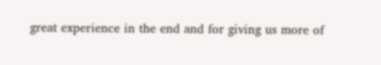great experience in the end and for giving us more of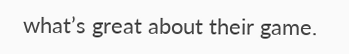what’s great about their game.